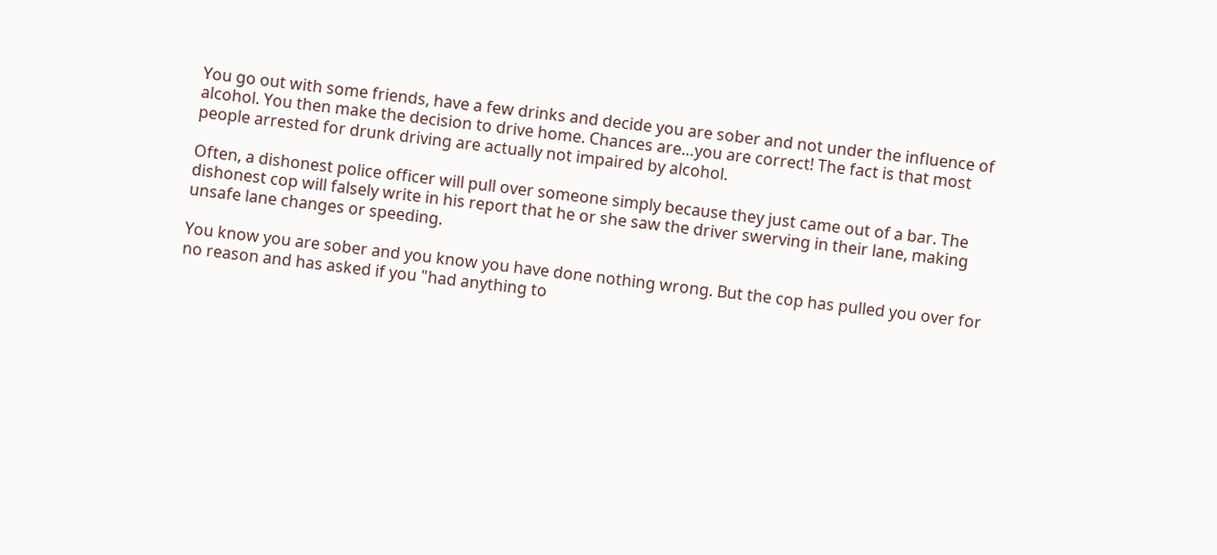You go out with some friends, have a few drinks and decide you are sober and not under the influence of alcohol. You then make the decision to drive home. Chances are…you are correct! The fact is that most people arrested for drunk driving are actually not impaired by alcohol.

Often, a dishonest police officer will pull over someone simply because they just came out of a bar. The dishonest cop will falsely write in his report that he or she saw the driver swerving in their lane, making unsafe lane changes or speeding.

You know you are sober and you know you have done nothing wrong. But the cop has pulled you over for no reason and has asked if you "had anything to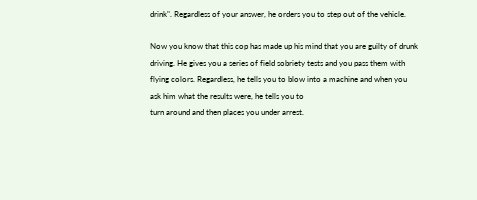drink". Regardless of your answer, he orders you to step out of the vehicle.

Now you know that this cop has made up his mind that you are guilty of drunk driving. He gives you a series of field sobriety tests and you pass them with flying colors. Regardless, he tells you to blow into a machine and when you ask him what the results were, he tells you to
turn around and then places you under arrest.